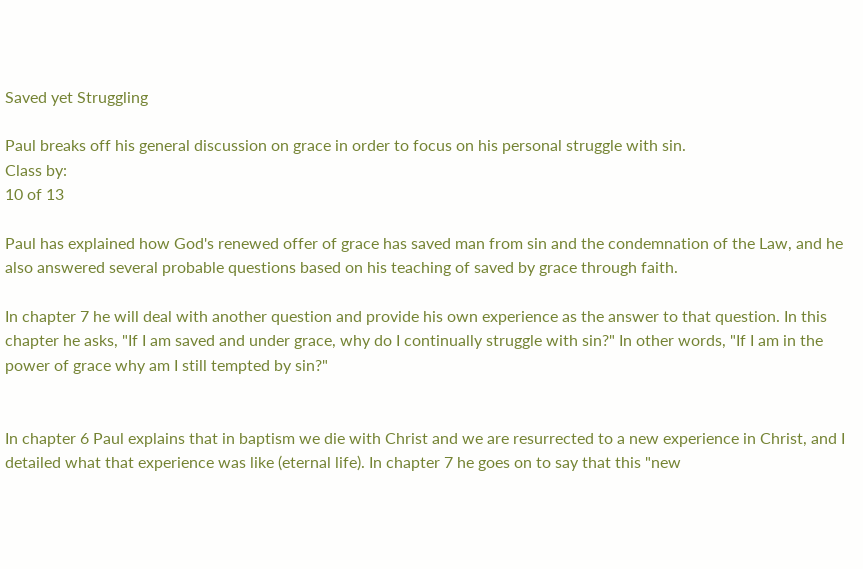Saved yet Struggling

Paul breaks off his general discussion on grace in order to focus on his personal struggle with sin.
Class by:
10 of 13

Paul has explained how God's renewed offer of grace has saved man from sin and the condemnation of the Law, and he also answered several probable questions based on his teaching of saved by grace through faith.

In chapter 7 he will deal with another question and provide his own experience as the answer to that question. In this chapter he asks, "If I am saved and under grace, why do I continually struggle with sin?" In other words, "If I am in the power of grace why am I still tempted by sin?"


In chapter 6 Paul explains that in baptism we die with Christ and we are resurrected to a new experience in Christ, and I detailed what that experience was like (eternal life). In chapter 7 he goes on to say that this "new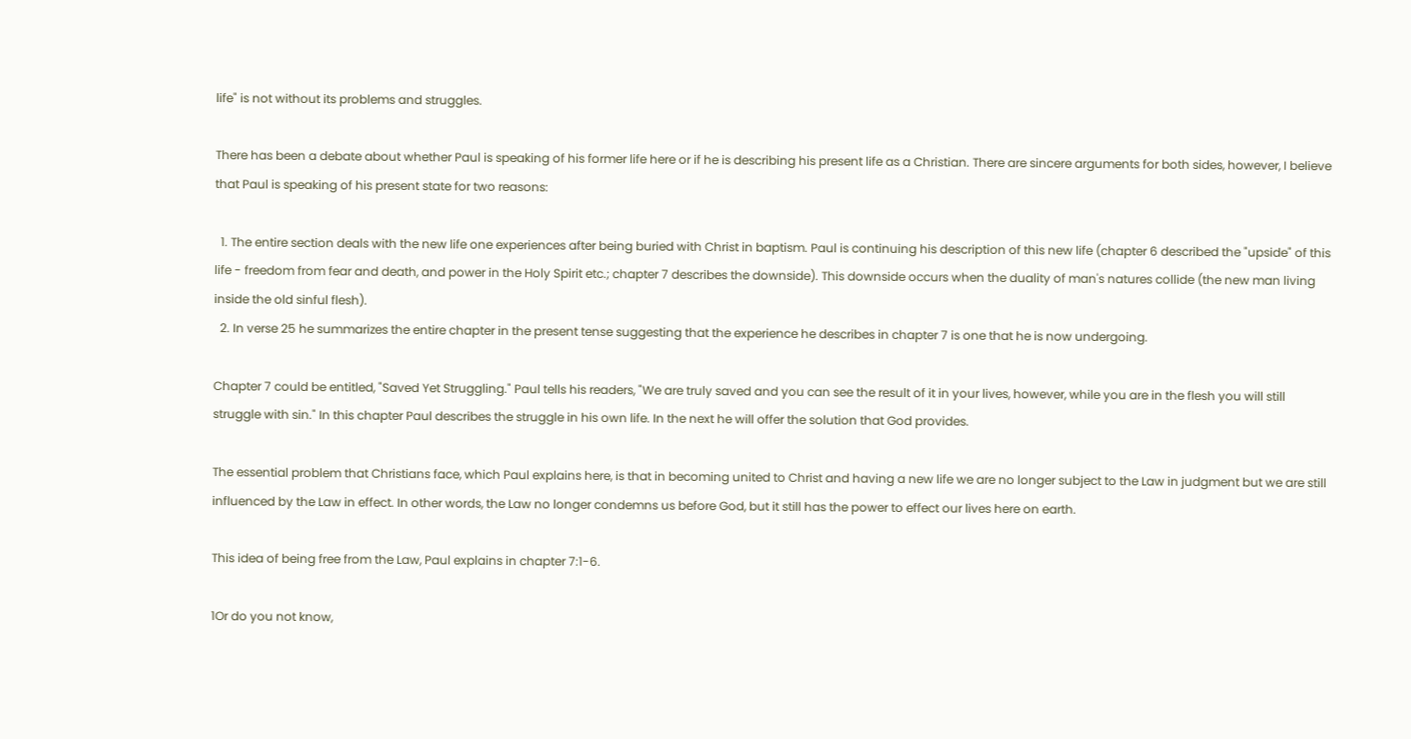life" is not without its problems and struggles.

There has been a debate about whether Paul is speaking of his former life here or if he is describing his present life as a Christian. There are sincere arguments for both sides, however, I believe that Paul is speaking of his present state for two reasons:

  1. The entire section deals with the new life one experiences after being buried with Christ in baptism. Paul is continuing his description of this new life (chapter 6 described the "upside" of this life - freedom from fear and death, and power in the Holy Spirit etc.; chapter 7 describes the downside). This downside occurs when the duality of man's natures collide (the new man living inside the old sinful flesh).
  2. In verse 25 he summarizes the entire chapter in the present tense suggesting that the experience he describes in chapter 7 is one that he is now undergoing.

Chapter 7 could be entitled, "Saved Yet Struggling." Paul tells his readers, "We are truly saved and you can see the result of it in your lives, however, while you are in the flesh you will still struggle with sin." In this chapter Paul describes the struggle in his own life. In the next he will offer the solution that God provides.

The essential problem that Christians face, which Paul explains here, is that in becoming united to Christ and having a new life we are no longer subject to the Law in judgment but we are still influenced by the Law in effect. In other words, the Law no longer condemns us before God, but it still has the power to effect our lives here on earth.

This idea of being free from the Law, Paul explains in chapter 7:1-6.

1Or do you not know,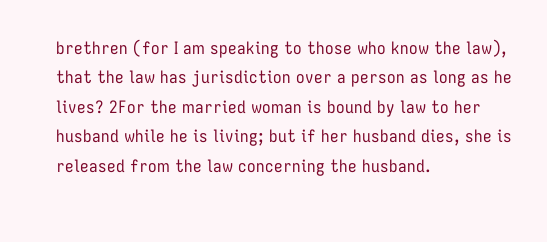brethren (for I am speaking to those who know the law), that the law has jurisdiction over a person as long as he lives? 2For the married woman is bound by law to her husband while he is living; but if her husband dies, she is released from the law concerning the husband.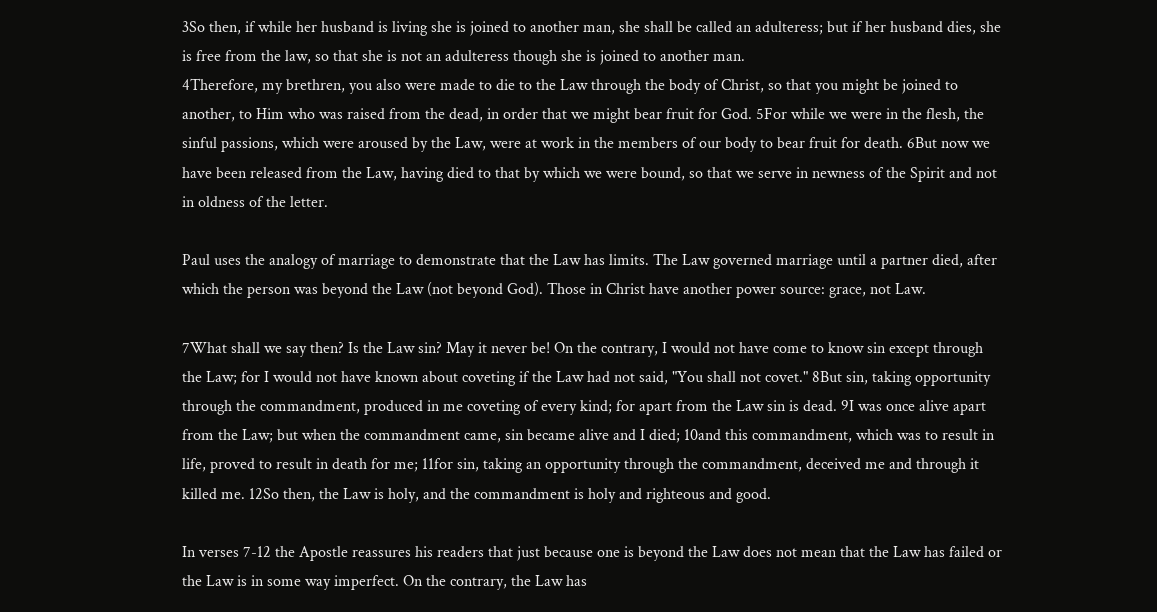3So then, if while her husband is living she is joined to another man, she shall be called an adulteress; but if her husband dies, she is free from the law, so that she is not an adulteress though she is joined to another man.
4Therefore, my brethren, you also were made to die to the Law through the body of Christ, so that you might be joined to another, to Him who was raised from the dead, in order that we might bear fruit for God. 5For while we were in the flesh, the sinful passions, which were aroused by the Law, were at work in the members of our body to bear fruit for death. 6But now we have been released from the Law, having died to that by which we were bound, so that we serve in newness of the Spirit and not in oldness of the letter.

Paul uses the analogy of marriage to demonstrate that the Law has limits. The Law governed marriage until a partner died, after which the person was beyond the Law (not beyond God). Those in Christ have another power source: grace, not Law.

7What shall we say then? Is the Law sin? May it never be! On the contrary, I would not have come to know sin except through the Law; for I would not have known about coveting if the Law had not said, "You shall not covet." 8But sin, taking opportunity through the commandment, produced in me coveting of every kind; for apart from the Law sin is dead. 9I was once alive apart from the Law; but when the commandment came, sin became alive and I died; 10and this commandment, which was to result in life, proved to result in death for me; 11for sin, taking an opportunity through the commandment, deceived me and through it killed me. 12So then, the Law is holy, and the commandment is holy and righteous and good.

In verses 7-12 the Apostle reassures his readers that just because one is beyond the Law does not mean that the Law has failed or the Law is in some way imperfect. On the contrary, the Law has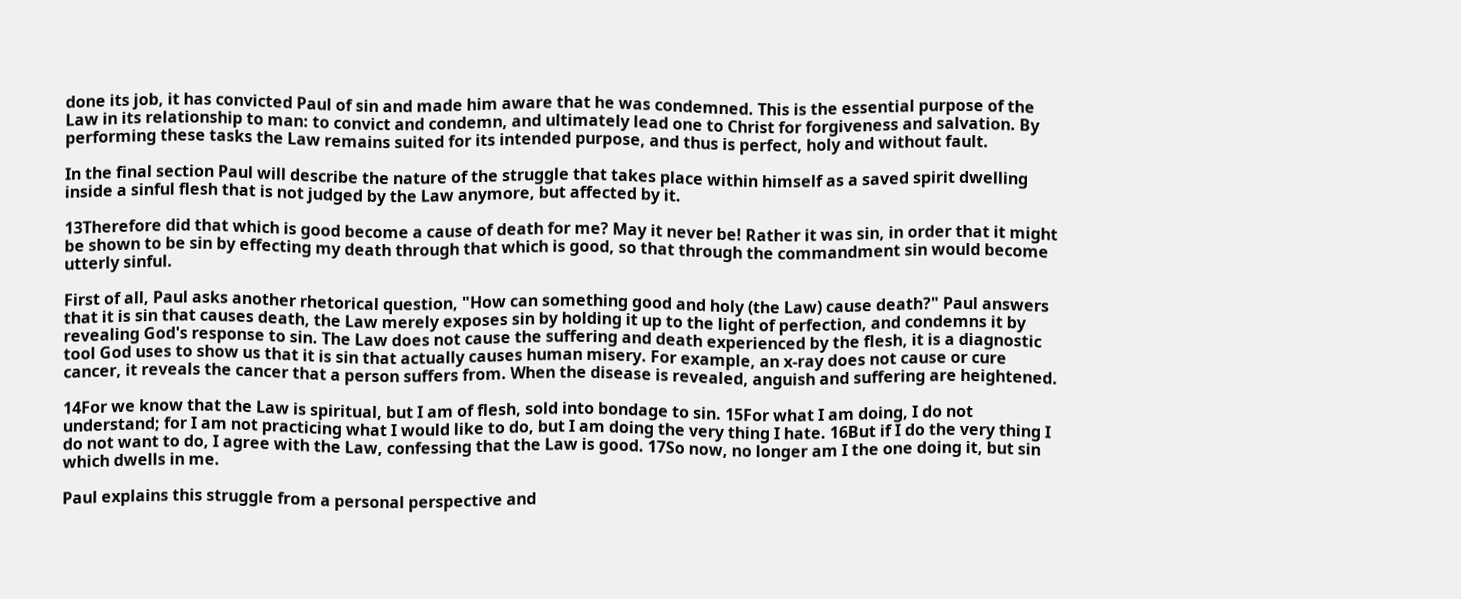done its job, it has convicted Paul of sin and made him aware that he was condemned. This is the essential purpose of the Law in its relationship to man: to convict and condemn, and ultimately lead one to Christ for forgiveness and salvation. By performing these tasks the Law remains suited for its intended purpose, and thus is perfect, holy and without fault.

In the final section Paul will describe the nature of the struggle that takes place within himself as a saved spirit dwelling inside a sinful flesh that is not judged by the Law anymore, but affected by it.

13Therefore did that which is good become a cause of death for me? May it never be! Rather it was sin, in order that it might be shown to be sin by effecting my death through that which is good, so that through the commandment sin would become utterly sinful.

First of all, Paul asks another rhetorical question, "How can something good and holy (the Law) cause death?" Paul answers that it is sin that causes death, the Law merely exposes sin by holding it up to the light of perfection, and condemns it by revealing God's response to sin. The Law does not cause the suffering and death experienced by the flesh, it is a diagnostic tool God uses to show us that it is sin that actually causes human misery. For example, an x-ray does not cause or cure cancer, it reveals the cancer that a person suffers from. When the disease is revealed, anguish and suffering are heightened.

14For we know that the Law is spiritual, but I am of flesh, sold into bondage to sin. 15For what I am doing, I do not understand; for I am not practicing what I would like to do, but I am doing the very thing I hate. 16But if I do the very thing I do not want to do, I agree with the Law, confessing that the Law is good. 17So now, no longer am I the one doing it, but sin which dwells in me.

Paul explains this struggle from a personal perspective and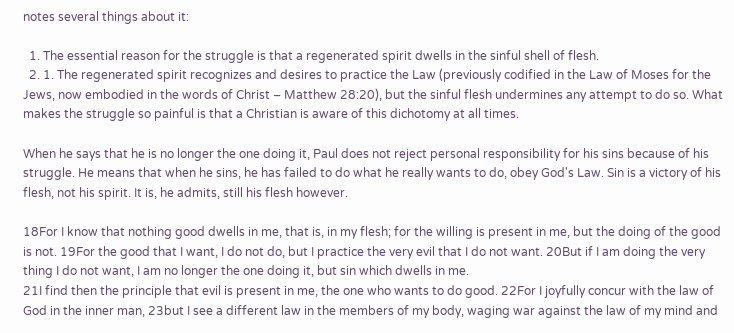notes several things about it:

  1. The essential reason for the struggle is that a regenerated spirit dwells in the sinful shell of flesh.
  2. 1. The regenerated spirit recognizes and desires to practice the Law (previously codified in the Law of Moses for the Jews, now embodied in the words of Christ – Matthew 28:20), but the sinful flesh undermines any attempt to do so. What makes the struggle so painful is that a Christian is aware of this dichotomy at all times.

When he says that he is no longer the one doing it, Paul does not reject personal responsibility for his sins because of his struggle. He means that when he sins, he has failed to do what he really wants to do, obey God's Law. Sin is a victory of his flesh, not his spirit. It is, he admits, still his flesh however.

18For I know that nothing good dwells in me, that is, in my flesh; for the willing is present in me, but the doing of the good is not. 19For the good that I want, I do not do, but I practice the very evil that I do not want. 20But if I am doing the very thing I do not want, I am no longer the one doing it, but sin which dwells in me.
21I find then the principle that evil is present in me, the one who wants to do good. 22For I joyfully concur with the law of God in the inner man, 23but I see a different law in the members of my body, waging war against the law of my mind and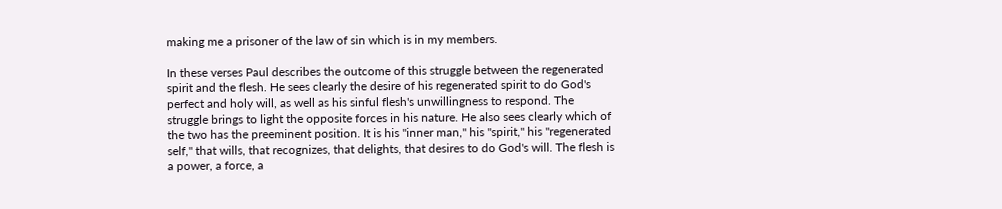making me a prisoner of the law of sin which is in my members.

In these verses Paul describes the outcome of this struggle between the regenerated spirit and the flesh. He sees clearly the desire of his regenerated spirit to do God's perfect and holy will, as well as his sinful flesh's unwillingness to respond. The struggle brings to light the opposite forces in his nature. He also sees clearly which of the two has the preeminent position. It is his "inner man," his "spirit," his "regenerated self," that wills, that recognizes, that delights, that desires to do God's will. The flesh is a power, a force, a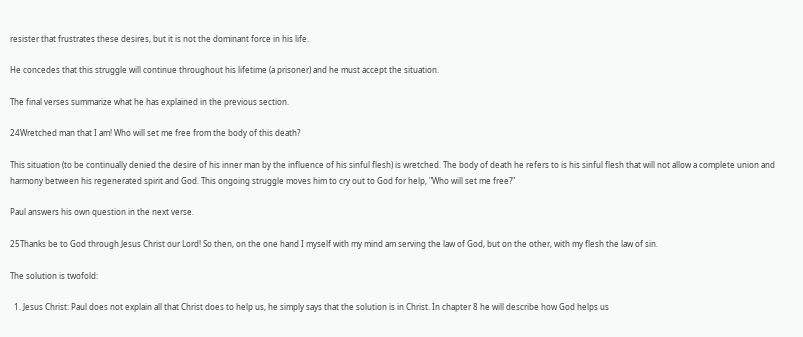resister that frustrates these desires, but it is not the dominant force in his life.

He concedes that this struggle will continue throughout his lifetime (a prisoner) and he must accept the situation.

The final verses summarize what he has explained in the previous section.

24Wretched man that I am! Who will set me free from the body of this death?

This situation (to be continually denied the desire of his inner man by the influence of his sinful flesh) is wretched. The body of death he refers to is his sinful flesh that will not allow a complete union and harmony between his regenerated spirit and God. This ongoing struggle moves him to cry out to God for help, "Who will set me free?"

Paul answers his own question in the next verse.

25Thanks be to God through Jesus Christ our Lord! So then, on the one hand I myself with my mind am serving the law of God, but on the other, with my flesh the law of sin.

The solution is twofold:

  1. Jesus Christ: Paul does not explain all that Christ does to help us, he simply says that the solution is in Christ. In chapter 8 he will describe how God helps us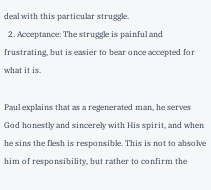deal with this particular struggle.
  2. Acceptance: The struggle is painful and frustrating, but is easier to bear once accepted for what it is.

Paul explains that as a regenerated man, he serves God honestly and sincerely with His spirit, and when he sins the flesh is responsible. This is not to absolve him of responsibility, but rather to confirm the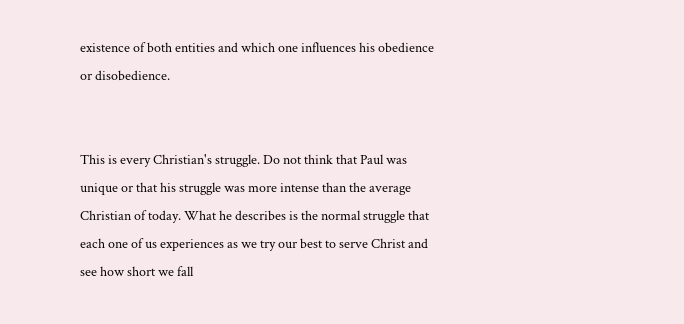existence of both entities and which one influences his obedience or disobedience.


This is every Christian's struggle. Do not think that Paul was unique or that his struggle was more intense than the average Christian of today. What he describes is the normal struggle that each one of us experiences as we try our best to serve Christ and see how short we fall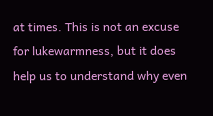at times. This is not an excuse for lukewarmness, but it does help us to understand why even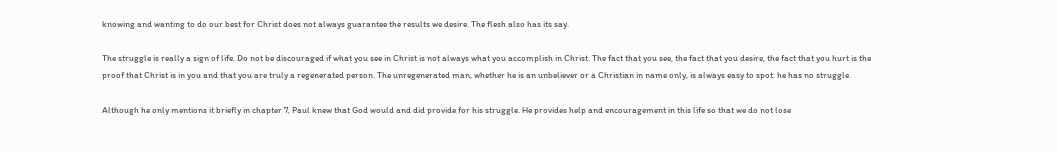knowing and wanting to do our best for Christ does not always guarantee the results we desire. The flesh also has its say.

The struggle is really a sign of life. Do not be discouraged if what you see in Christ is not always what you accomplish in Christ. The fact that you see, the fact that you desire, the fact that you hurt is the proof that Christ is in you and that you are truly a regenerated person. The unregenerated man, whether he is an unbeliever or a Christian in name only, is always easy to spot: he has no struggle.

Although he only mentions it briefly in chapter 7, Paul knew that God would and did provide for his struggle. He provides help and encouragement in this life so that we do not lose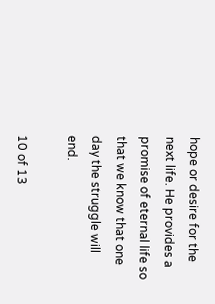hope or desire for the next life. He provides a promise of eternal life so that we know that one day the struggle will end.

10 of 13